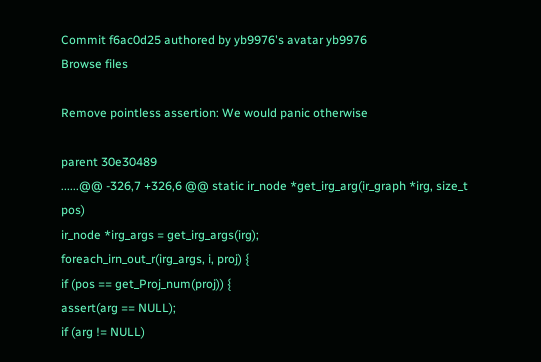Commit f6ac0d25 authored by yb9976's avatar yb9976
Browse files

Remove pointless assertion: We would panic otherwise

parent 30e30489
......@@ -326,7 +326,6 @@ static ir_node *get_irg_arg(ir_graph *irg, size_t pos)
ir_node *irg_args = get_irg_args(irg);
foreach_irn_out_r(irg_args, i, proj) {
if (pos == get_Proj_num(proj)) {
assert(arg == NULL);
if (arg != NULL)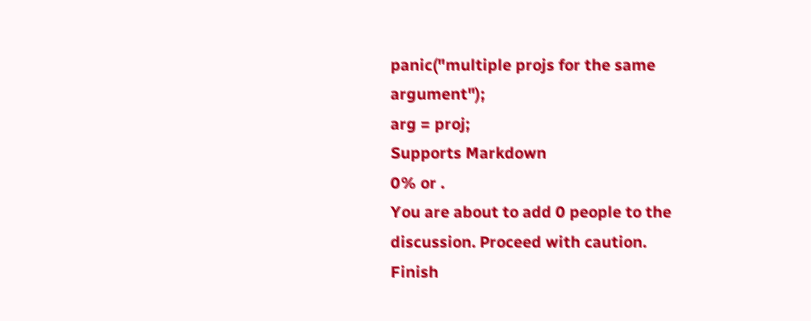panic("multiple projs for the same argument");
arg = proj;
Supports Markdown
0% or .
You are about to add 0 people to the discussion. Proceed with caution.
Finish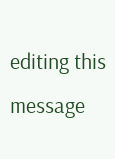editing this message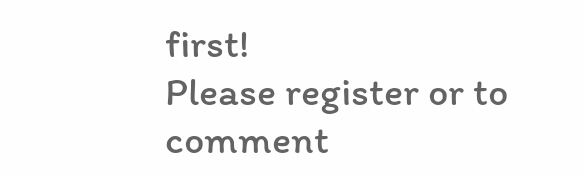first!
Please register or to comment